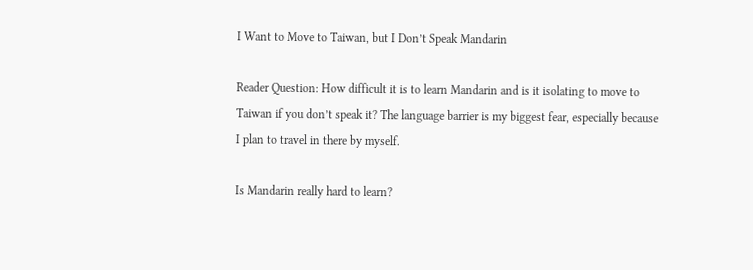I Want to Move to Taiwan, but I Don’t Speak Mandarin

Reader Question: How difficult it is to learn Mandarin and is it isolating to move to Taiwan if you don’t speak it? The language barrier is my biggest fear, especially because I plan to travel in there by myself.

Is Mandarin really hard to learn?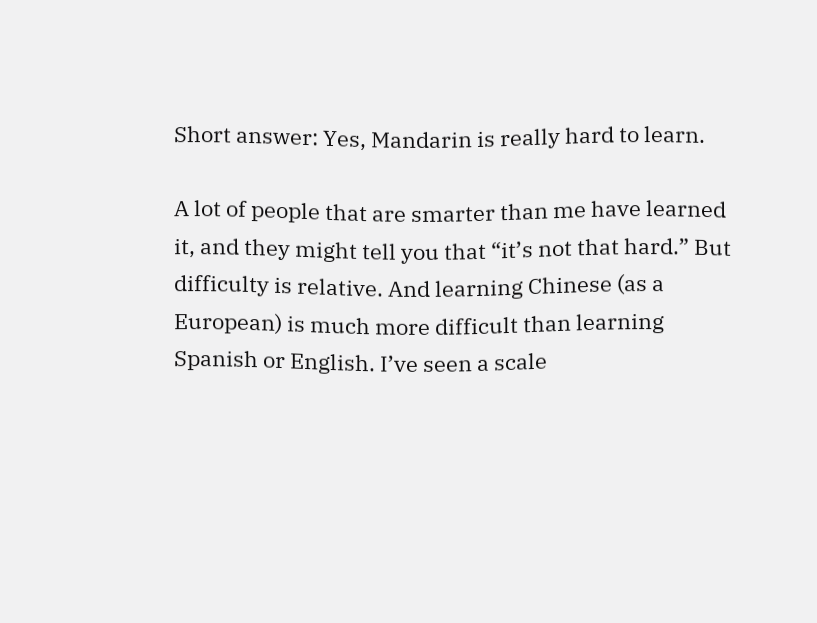Short answer: Yes, Mandarin is really hard to learn.

A lot of people that are smarter than me have learned it, and they might tell you that “it’s not that hard.” But difficulty is relative. And learning Chinese (as a European) is much more difficult than learning Spanish or English. I’ve seen a scale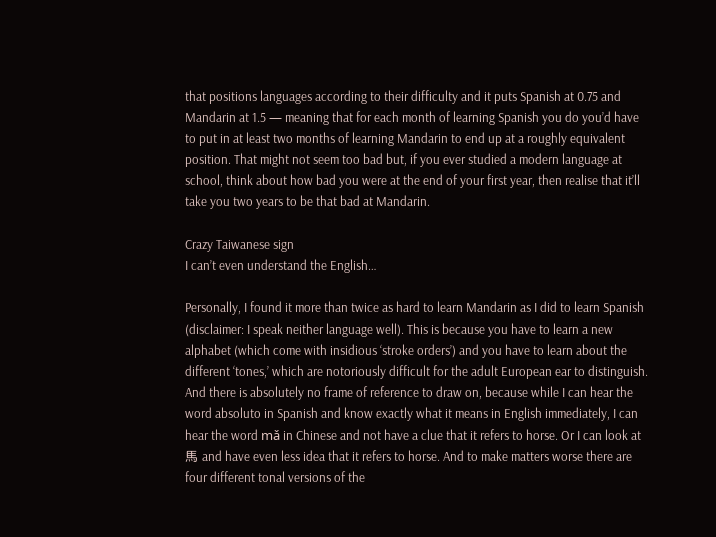that positions languages according to their difficulty and it puts Spanish at 0.75 and Mandarin at 1.5 — meaning that for each month of learning Spanish you do you’d have to put in at least two months of learning Mandarin to end up at a roughly equivalent position. That might not seem too bad but, if you ever studied a modern language at school, think about how bad you were at the end of your first year, then realise that it’ll take you two years to be that bad at Mandarin.

Crazy Taiwanese sign
I can’t even understand the English…

Personally, I found it more than twice as hard to learn Mandarin as I did to learn Spanish (disclaimer: I speak neither language well). This is because you have to learn a new alphabet (which come with insidious ‘stroke orders’) and you have to learn about the different ‘tones,’ which are notoriously difficult for the adult European ear to distinguish. And there is absolutely no frame of reference to draw on, because while I can hear the word absoluto in Spanish and know exactly what it means in English immediately, I can hear the word mǎ in Chinese and not have a clue that it refers to horse. Or I can look at 馬 and have even less idea that it refers to horse. And to make matters worse there are four different tonal versions of the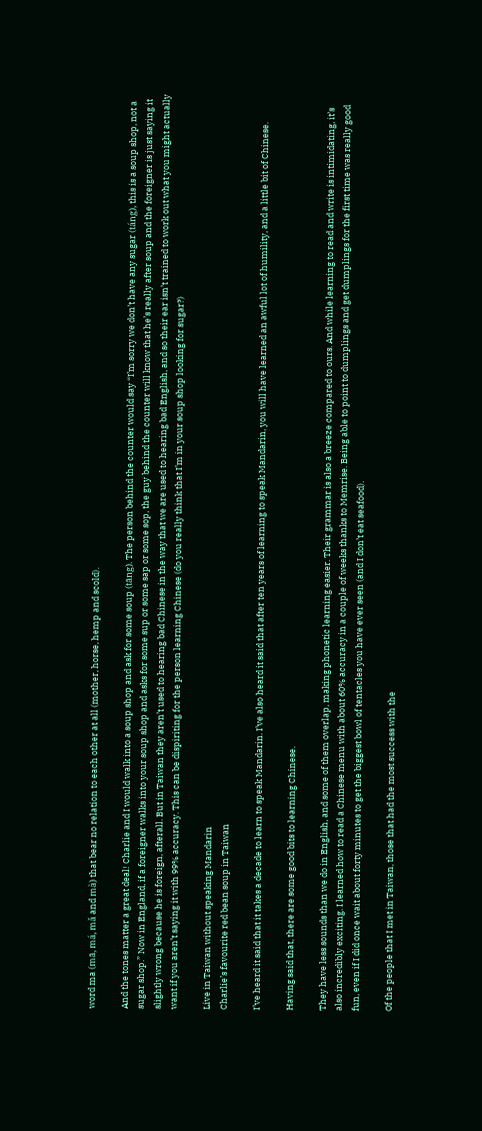word ma (mā, má, mǎ and mà) that bear no relation to each other at all (mother, horse, hemp and scold).

And the tones matter a great deal! Charlie and I would walk into a soup shop and ask for some soup (tāng). The person behind the counter would say “I’m sorry we don’t have any sugar (táng), this is a soup shop, not a sugar shop.” Now in England, if a foreigner walks into your soup shop and asks for some sup or some sap or some sop, the guy behind the counter will know that he’s really after soup and the foreigner is just saying it slightly wrong because he is foreign, afterall. But in Taiwan they aren’t used to hearing bad Chinese in the way that we are used to hearing bad English, and so their ear isn’t trained to work out what you might actually want if you aren’t saying it with 99% accuracy. This can be dispiriting for the person learning Chinese (do you really think that I’m in your soup shop looking for sugar?)

Live in Taiwan without speaking Mandarin
Charlie’s favourite red bean soup in Taiwan

I’ve heard it said that it takes a decade to learn to speak Mandarin. I’ve also heard it said that after ten years of learning to speak Mandarin, you will have learned an awful lot of humility, and a little bit of Chinese.

Having said that, there are some good bits to learning Chinese.

They have less sounds than we do in English, and some of them overlap, making phonetic learning easier. Their grammar is also a breeze compared to ours. And while learning to read and write is intimidating, it’s also incredibly exciting. I learned how to read a Chinese menu with about 60% accuracy in a couple of weeks thanks to Memrise. Being able to point to dumplings and get dumplings for the first time was really good fun, even if I did once wait about forty minutes to get the biggest bowl of tentacles you have ever seen (and I don’t eat seafood).

Of the people that I met in Taiwan, those that had the most success with the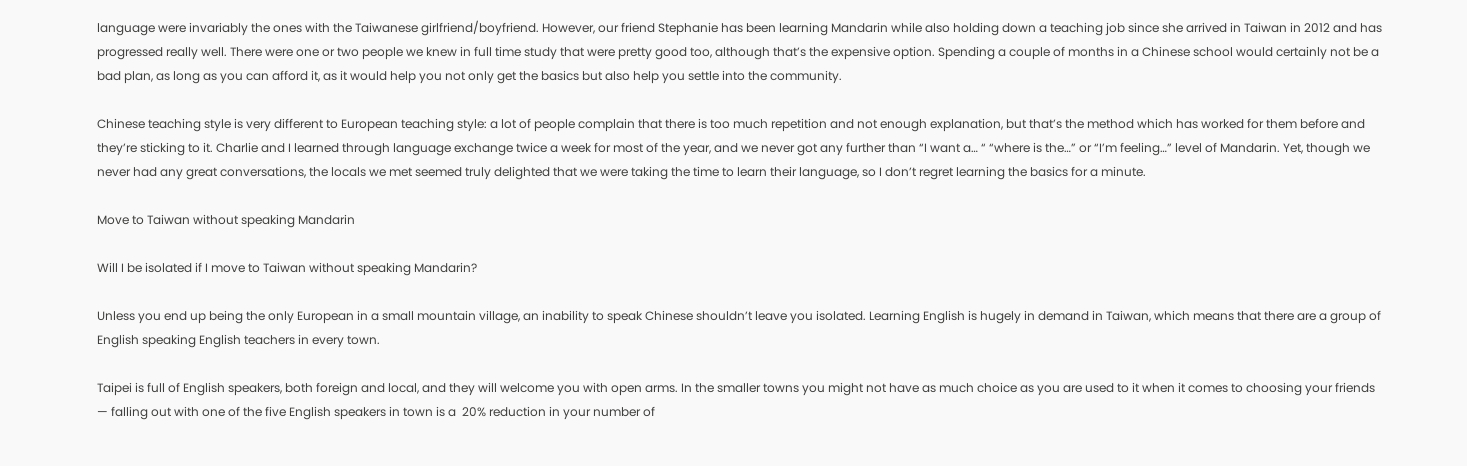language were invariably the ones with the Taiwanese girlfriend/boyfriend. However, our friend Stephanie has been learning Mandarin while also holding down a teaching job since she arrived in Taiwan in 2012 and has progressed really well. There were one or two people we knew in full time study that were pretty good too, although that’s the expensive option. Spending a couple of months in a Chinese school would certainly not be a bad plan, as long as you can afford it, as it would help you not only get the basics but also help you settle into the community.

Chinese teaching style is very different to European teaching style: a lot of people complain that there is too much repetition and not enough explanation, but that’s the method which has worked for them before and they’re sticking to it. Charlie and I learned through language exchange twice a week for most of the year, and we never got any further than “I want a… “ “where is the…” or “I’m feeling…” level of Mandarin. Yet, though we never had any great conversations, the locals we met seemed truly delighted that we were taking the time to learn their language, so I don’t regret learning the basics for a minute.

Move to Taiwan without speaking Mandarin

Will I be isolated if I move to Taiwan without speaking Mandarin?

Unless you end up being the only European in a small mountain village, an inability to speak Chinese shouldn’t leave you isolated. Learning English is hugely in demand in Taiwan, which means that there are a group of English speaking English teachers in every town.

Taipei is full of English speakers, both foreign and local, and they will welcome you with open arms. In the smaller towns you might not have as much choice as you are used to it when it comes to choosing your friends — falling out with one of the five English speakers in town is a  20% reduction in your number of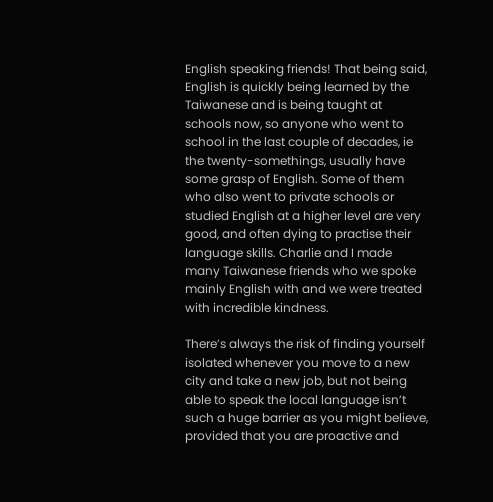English speaking friends! That being said, English is quickly being learned by the Taiwanese and is being taught at schools now, so anyone who went to school in the last couple of decades, ie the twenty-somethings, usually have some grasp of English. Some of them who also went to private schools or studied English at a higher level are very good, and often dying to practise their language skills. Charlie and I made many Taiwanese friends who we spoke mainly English with and we were treated with incredible kindness.

There’s always the risk of finding yourself isolated whenever you move to a new city and take a new job, but not being able to speak the local language isn’t such a huge barrier as you might believe, provided that you are proactive and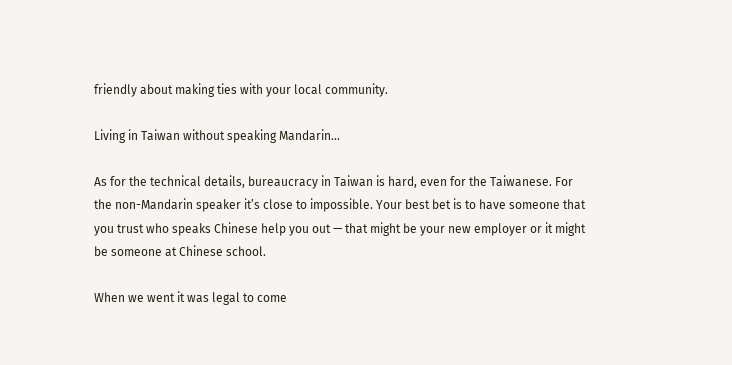friendly about making ties with your local community.

Living in Taiwan without speaking Mandarin…

As for the technical details, bureaucracy in Taiwan is hard, even for the Taiwanese. For the non-Mandarin speaker it’s close to impossible. Your best bet is to have someone that you trust who speaks Chinese help you out — that might be your new employer or it might be someone at Chinese school.

When we went it was legal to come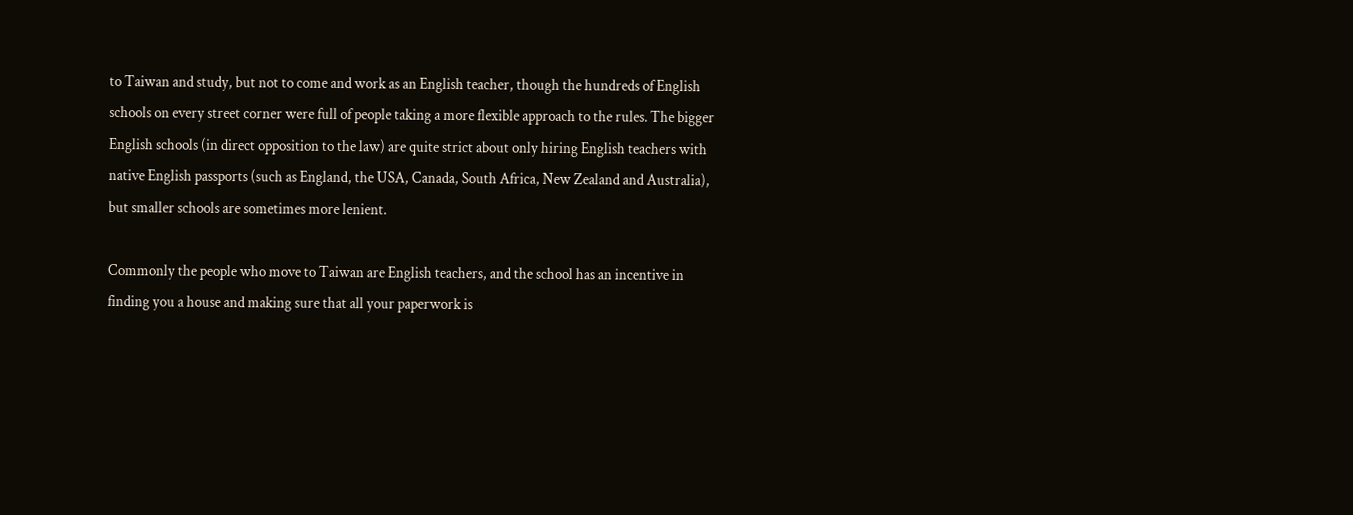to Taiwan and study, but not to come and work as an English teacher, though the hundreds of English schools on every street corner were full of people taking a more flexible approach to the rules. The bigger English schools (in direct opposition to the law) are quite strict about only hiring English teachers with native English passports (such as England, the USA, Canada, South Africa, New Zealand and Australia), but smaller schools are sometimes more lenient.

Commonly the people who move to Taiwan are English teachers, and the school has an incentive in finding you a house and making sure that all your paperwork is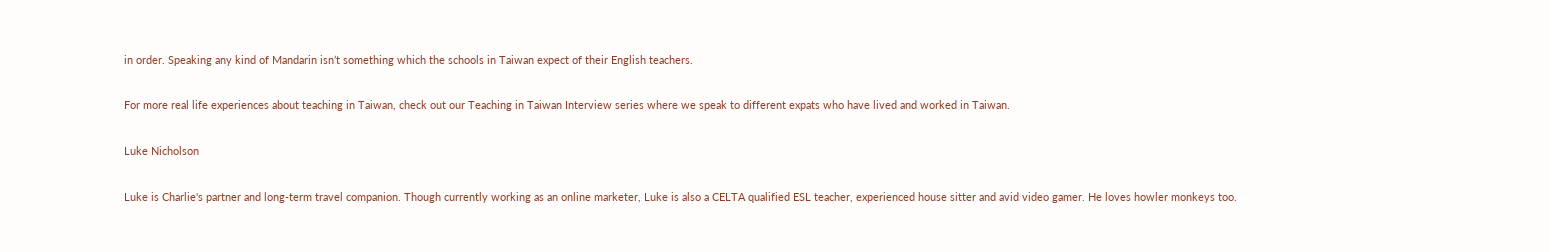in order. Speaking any kind of Mandarin isn’t something which the schools in Taiwan expect of their English teachers.

For more real life experiences about teaching in Taiwan, check out our Teaching in Taiwan Interview series where we speak to different expats who have lived and worked in Taiwan.

Luke Nicholson

Luke is Charlie's partner and long-term travel companion. Though currently working as an online marketer, Luke is also a CELTA qualified ESL teacher, experienced house sitter and avid video gamer. He loves howler monkeys too.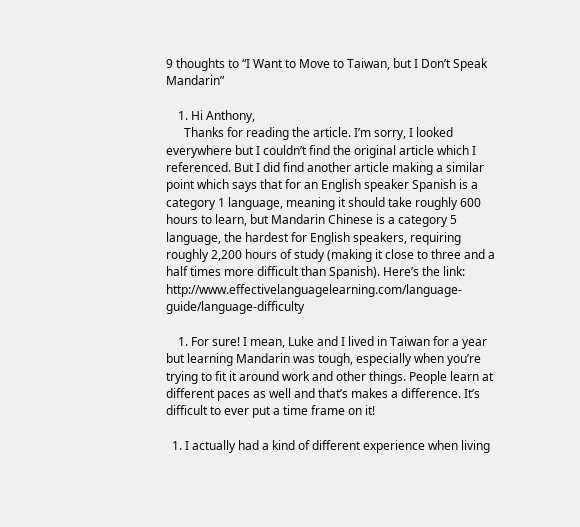9 thoughts to “I Want to Move to Taiwan, but I Don’t Speak Mandarin”

    1. Hi Anthony,
      Thanks for reading the article. I’m sorry, I looked everywhere but I couldn’t find the original article which I referenced. But I did find another article making a similar point which says that for an English speaker Spanish is a category 1 language, meaning it should take roughly 600 hours to learn, but Mandarin Chinese is a category 5 language, the hardest for English speakers, requiring roughly 2,200 hours of study (making it close to three and a half times more difficult than Spanish). Here’s the link: http://www.effectivelanguagelearning.com/language-guide/language-difficulty

    1. For sure! I mean, Luke and I lived in Taiwan for a year but learning Mandarin was tough, especially when you’re trying to fit it around work and other things. People learn at different paces as well and that’s makes a difference. It’s difficult to ever put a time frame on it!

  1. I actually had a kind of different experience when living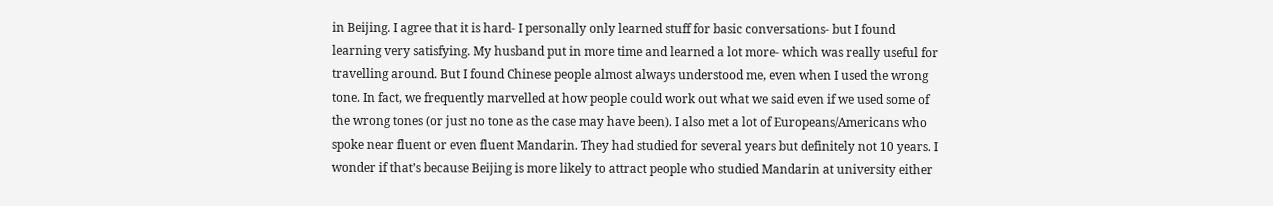in Beijing. I agree that it is hard- I personally only learned stuff for basic conversations- but I found learning very satisfying. My husband put in more time and learned a lot more- which was really useful for travelling around. But I found Chinese people almost always understood me, even when I used the wrong tone. In fact, we frequently marvelled at how people could work out what we said even if we used some of the wrong tones (or just no tone as the case may have been). I also met a lot of Europeans/Americans who spoke near fluent or even fluent Mandarin. They had studied for several years but definitely not 10 years. I wonder if that’s because Beijing is more likely to attract people who studied Mandarin at university either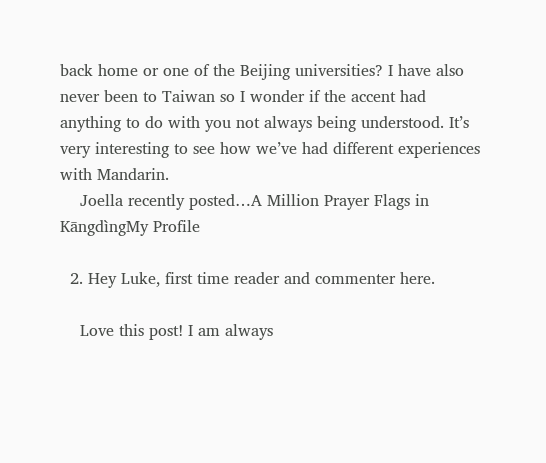back home or one of the Beijing universities? I have also never been to Taiwan so I wonder if the accent had anything to do with you not always being understood. It’s very interesting to see how we’ve had different experiences with Mandarin.
    Joella recently posted…A Million Prayer Flags in KāngdìngMy Profile

  2. Hey Luke, first time reader and commenter here.

    Love this post! I am always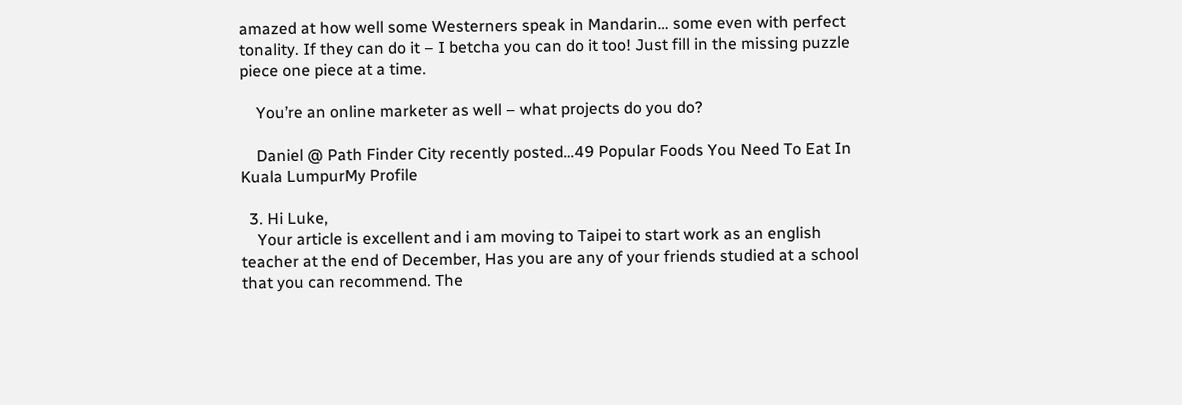amazed at how well some Westerners speak in Mandarin… some even with perfect tonality. If they can do it – I betcha you can do it too! Just fill in the missing puzzle piece one piece at a time.

    You’re an online marketer as well – what projects do you do?

    Daniel @ Path Finder City recently posted…49 Popular Foods You Need To Eat In Kuala LumpurMy Profile

  3. Hi Luke,
    Your article is excellent and i am moving to Taipei to start work as an english teacher at the end of December, Has you are any of your friends studied at a school that you can recommend. The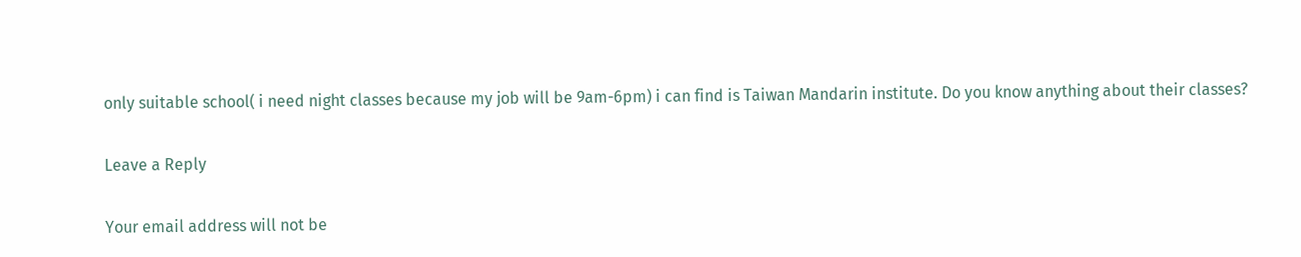only suitable school( i need night classes because my job will be 9am-6pm) i can find is Taiwan Mandarin institute. Do you know anything about their classes?

Leave a Reply

Your email address will not be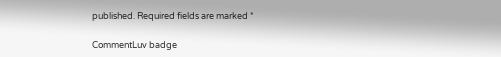published. Required fields are marked *

CommentLuv badge